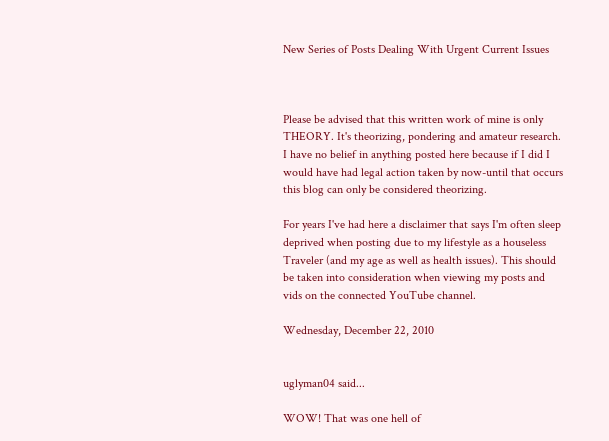New Series of Posts Dealing With Urgent Current Issues



Please be advised that this written work of mine is only THEORY. It's theorizing, pondering and amateur research. I have no belief in anything posted here because if I did I would have had legal action taken by now-until that occurs this blog can only be considered theorizing.

For years I've had here a disclaimer that says I'm often sleep deprived when posting due to my lifestyle as a houseless Traveler (and my age as well as health issues). This should be taken into consideration when viewing my posts and vids on the connected YouTube channel.

Wednesday, December 22, 2010


uglyman04 said...

WOW! That was one hell of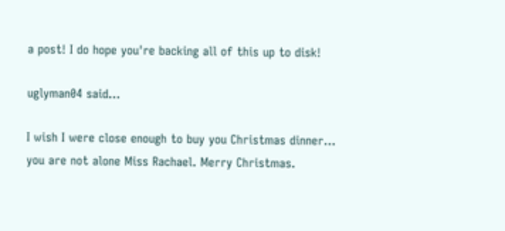a post! I do hope you're backing all of this up to disk!

uglyman04 said...

I wish I were close enough to buy you Christmas dinner... you are not alone Miss Rachael. Merry Christmas.